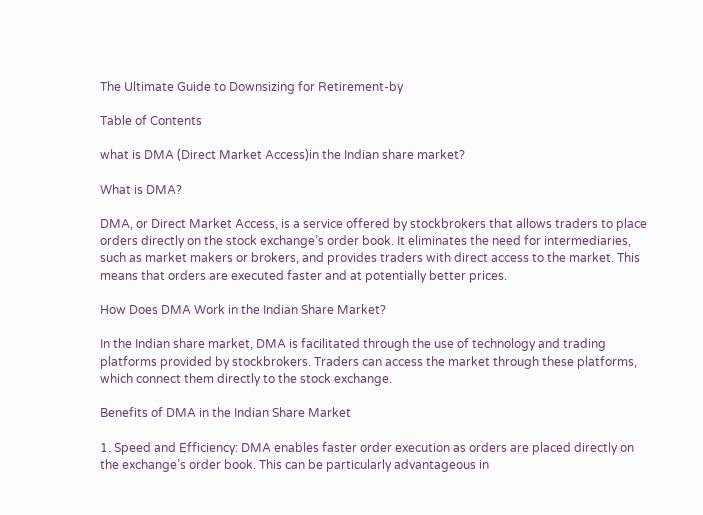The Ultimate Guide to Downsizing for Retirement-by

Table of Contents

what is DMA (Direct Market Access)in the Indian share market?

What is DMA?

DMA, or Direct Market Access, is a service offered by stockbrokers that allows traders to place orders directly on the stock exchange’s order book. It eliminates the need for intermediaries, such as market makers or brokers, and provides traders with direct access to the market. This means that orders are executed faster and at potentially better prices.

How Does DMA Work in the Indian Share Market?

In the Indian share market, DMA is facilitated through the use of technology and trading platforms provided by stockbrokers. Traders can access the market through these platforms, which connect them directly to the stock exchange.

Benefits of DMA in the Indian Share Market

1. Speed and Efficiency: DMA enables faster order execution as orders are placed directly on the exchange’s order book. This can be particularly advantageous in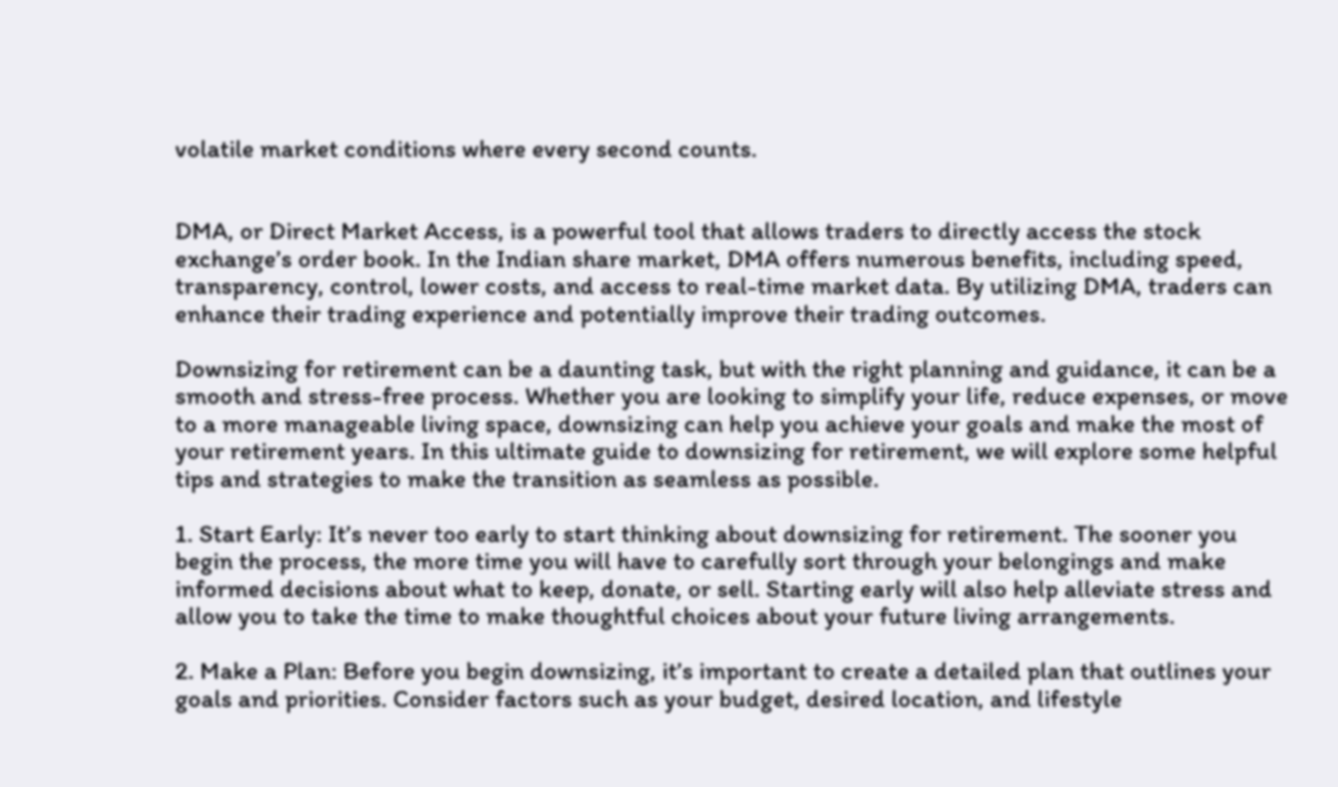volatile market conditions where every second counts.


DMA, or Direct Market Access, is a powerful tool that allows traders to directly access the stock exchange’s order book. In the Indian share market, DMA offers numerous benefits, including speed, transparency, control, lower costs, and access to real-time market data. By utilizing DMA, traders can enhance their trading experience and potentially improve their trading outcomes.

Downsizing for retirement can be a daunting task, but with the right planning and guidance, it can be a smooth and stress-free process. Whether you are looking to simplify your life, reduce expenses, or move to a more manageable living space, downsizing can help you achieve your goals and make the most of your retirement years. In this ultimate guide to downsizing for retirement, we will explore some helpful tips and strategies to make the transition as seamless as possible.

1. Start Early: It’s never too early to start thinking about downsizing for retirement. The sooner you begin the process, the more time you will have to carefully sort through your belongings and make informed decisions about what to keep, donate, or sell. Starting early will also help alleviate stress and allow you to take the time to make thoughtful choices about your future living arrangements.

2. Make a Plan: Before you begin downsizing, it’s important to create a detailed plan that outlines your goals and priorities. Consider factors such as your budget, desired location, and lifestyle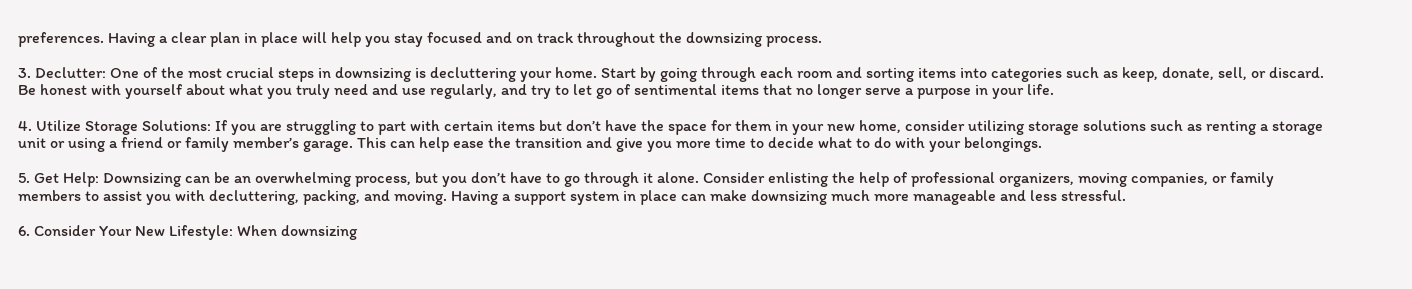preferences. Having a clear plan in place will help you stay focused and on track throughout the downsizing process.

3. Declutter: One of the most crucial steps in downsizing is decluttering your home. Start by going through each room and sorting items into categories such as keep, donate, sell, or discard. Be honest with yourself about what you truly need and use regularly, and try to let go of sentimental items that no longer serve a purpose in your life.

4. Utilize Storage Solutions: If you are struggling to part with certain items but don’t have the space for them in your new home, consider utilizing storage solutions such as renting a storage unit or using a friend or family member’s garage. This can help ease the transition and give you more time to decide what to do with your belongings.

5. Get Help: Downsizing can be an overwhelming process, but you don’t have to go through it alone. Consider enlisting the help of professional organizers, moving companies, or family members to assist you with decluttering, packing, and moving. Having a support system in place can make downsizing much more manageable and less stressful.

6. Consider Your New Lifestyle: When downsizing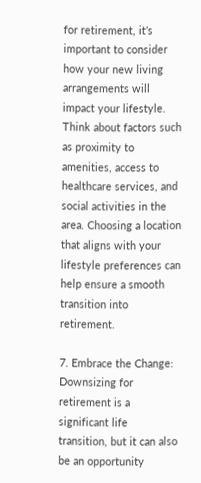for retirement, it’s important to consider how your new living arrangements will impact your lifestyle. Think about factors such as proximity to amenities, access to healthcare services, and social activities in the area. Choosing a location that aligns with your lifestyle preferences can help ensure a smooth transition into retirement.

7. Embrace the Change: Downsizing for retirement is a significant life transition, but it can also be an opportunity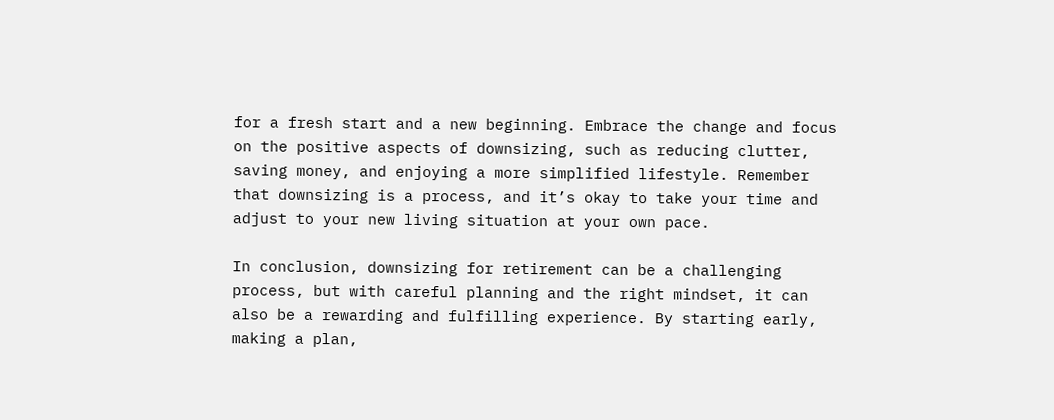for a fresh start and a new beginning. Embrace the change and focus on the positive aspects of downsizing, such as reducing clutter, saving money, and enjoying a more simplified lifestyle. Remember that downsizing is a process, and it’s okay to take your time and adjust to your new living situation at your own pace.

In conclusion, downsizing for retirement can be a challenging process, but with careful planning and the right mindset, it can also be a rewarding and fulfilling experience. By starting early, making a plan,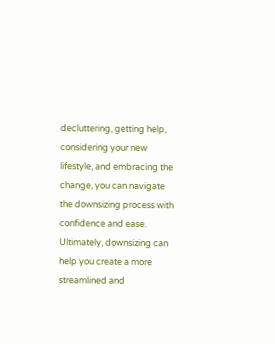decluttering, getting help, considering your new lifestyle, and embracing the change, you can navigate the downsizing process with confidence and ease. Ultimately, downsizing can help you create a more streamlined and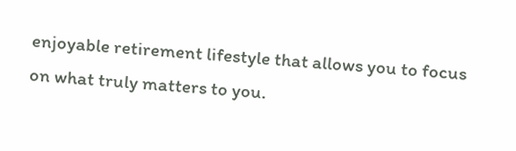enjoyable retirement lifestyle that allows you to focus on what truly matters to you.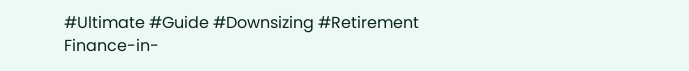#Ultimate #Guide #Downsizing #Retirement
Finance-in-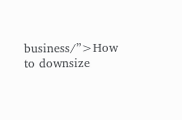business/”>How to downsize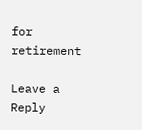for retirement

Leave a Reply